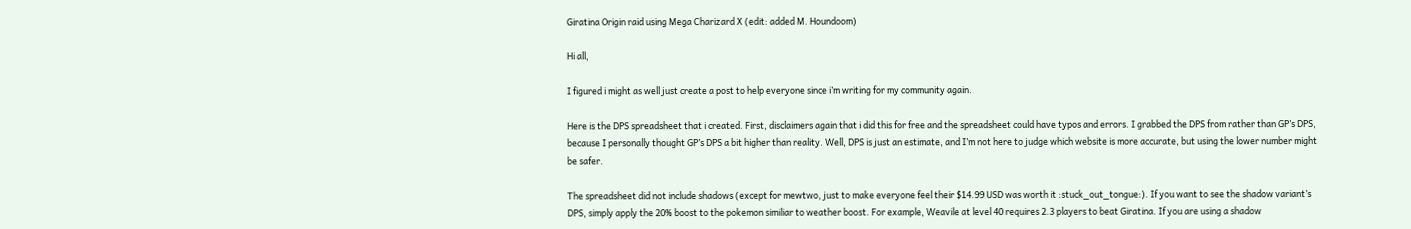Giratina Origin raid using Mega Charizard X (edit: added M. Houndoom)

Hi all,

I figured i might as well just create a post to help everyone since i’m writing for my community again.

Here is the DPS spreadsheet that i created. First, disclaimers again that i did this for free and the spreadsheet could have typos and errors. I grabbed the DPS from rather than GP’s DPS, because I personally thought GP’s DPS a bit higher than reality. Well, DPS is just an estimate, and I’m not here to judge which website is more accurate, but using the lower number might be safer.

The spreadsheet did not include shadows (except for mewtwo, just to make everyone feel their $14.99 USD was worth it :stuck_out_tongue:). If you want to see the shadow variant’s DPS, simply apply the 20% boost to the pokemon similiar to weather boost. For example, Weavile at level 40 requires 2.3 players to beat Giratina. If you are using a shadow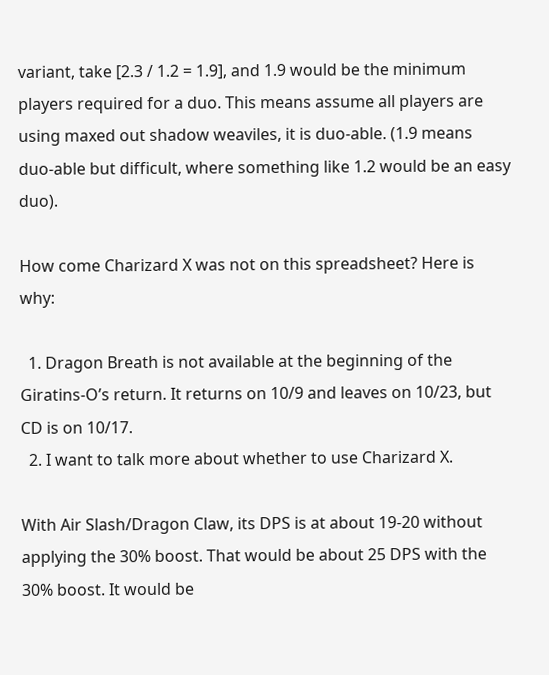variant, take [2.3 / 1.2 = 1.9], and 1.9 would be the minimum players required for a duo. This means assume all players are using maxed out shadow weaviles, it is duo-able. (1.9 means duo-able but difficult, where something like 1.2 would be an easy duo).

How come Charizard X was not on this spreadsheet? Here is why:

  1. Dragon Breath is not available at the beginning of the Giratins-O’s return. It returns on 10/9 and leaves on 10/23, but CD is on 10/17.
  2. I want to talk more about whether to use Charizard X.

With Air Slash/Dragon Claw, its DPS is at about 19-20 without applying the 30% boost. That would be about 25 DPS with the 30% boost. It would be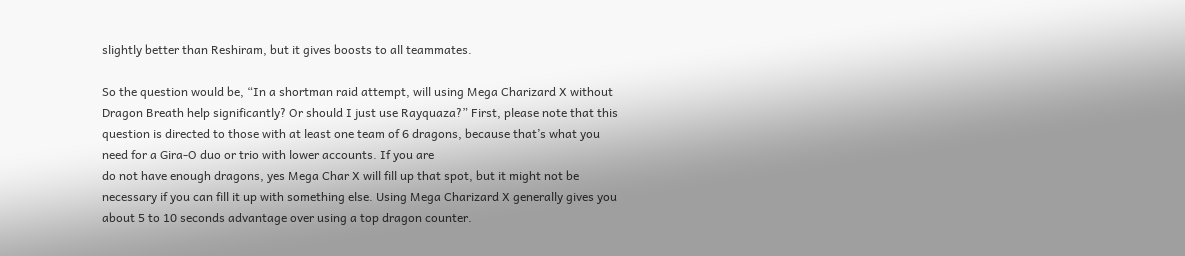slightly better than Reshiram, but it gives boosts to all teammates.

So the question would be, “In a shortman raid attempt, will using Mega Charizard X without Dragon Breath help significantly? Or should I just use Rayquaza?” First, please note that this question is directed to those with at least one team of 6 dragons, because that’s what you need for a Gira-O duo or trio with lower accounts. If you are
do not have enough dragons, yes Mega Char X will fill up that spot, but it might not be necessary if you can fill it up with something else. Using Mega Charizard X generally gives you about 5 to 10 seconds advantage over using a top dragon counter.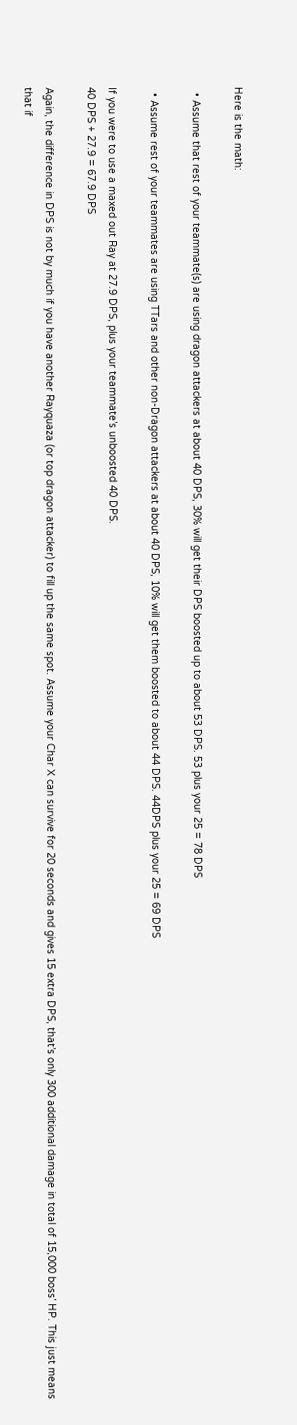Here is the math:

  • Assume that rest of your teammate(s) are using dragon attackers at about 40 DPS, 30% will get their DPS boosted up to about 53 DPS. 53 plus your 25 = 78 DPS

  • Assume rest of your teammates are using TTars and other non-Dragon attackers at about 40 DPS, 10% will get them boosted to about 44 DPS. 44DPS plus your 25 = 69 DPS

If you were to use a maxed out Ray at 27.9 DPS, plus your teammate’s unboosted 40 DPS.
40 DPS + 27.9 = 67.9 DPS

Again, the difference in DPS is not by much if you have another Rayquaza (or top dragon attacker) to fill up the same spot. Assume your Char X can survive for 20 seconds and gives 15 extra DPS, that’s only 300 additional damage in total of 15,000 boss’ HP. This just means that if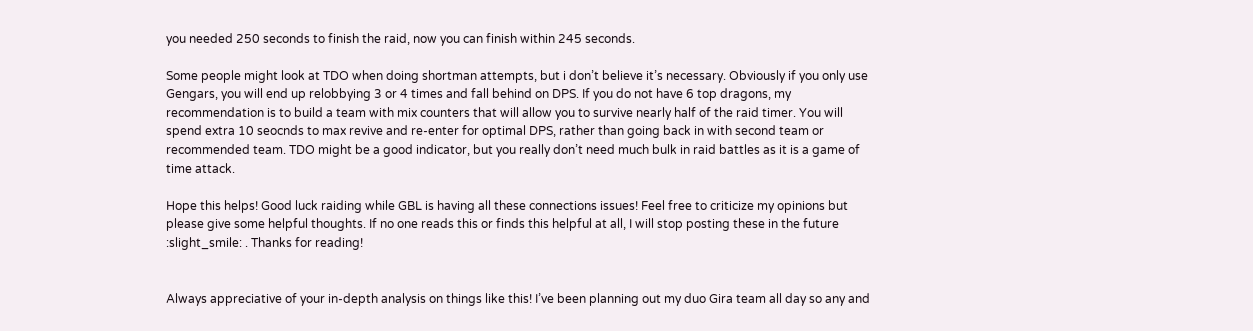you needed 250 seconds to finish the raid, now you can finish within 245 seconds.

Some people might look at TDO when doing shortman attempts, but i don’t believe it’s necessary. Obviously if you only use Gengars, you will end up relobbying 3 or 4 times and fall behind on DPS. If you do not have 6 top dragons, my recommendation is to build a team with mix counters that will allow you to survive nearly half of the raid timer. You will spend extra 10 seocnds to max revive and re-enter for optimal DPS, rather than going back in with second team or recommended team. TDO might be a good indicator, but you really don’t need much bulk in raid battles as it is a game of time attack.

Hope this helps! Good luck raiding while GBL is having all these connections issues! Feel free to criticize my opinions but please give some helpful thoughts. If no one reads this or finds this helpful at all, I will stop posting these in the future :slight_smile: . Thanks for reading!


Always appreciative of your in-depth analysis on things like this! I’ve been planning out my duo Gira team all day so any and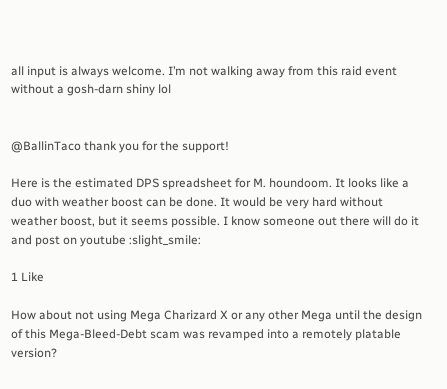all input is always welcome. I’m not walking away from this raid event without a gosh-darn shiny lol


@BallinTaco thank you for the support!

Here is the estimated DPS spreadsheet for M. houndoom. It looks like a duo with weather boost can be done. It would be very hard without weather boost, but it seems possible. I know someone out there will do it and post on youtube :slight_smile:

1 Like

How about not using Mega Charizard X or any other Mega until the design of this Mega-Bleed-Debt scam was revamped into a remotely platable version?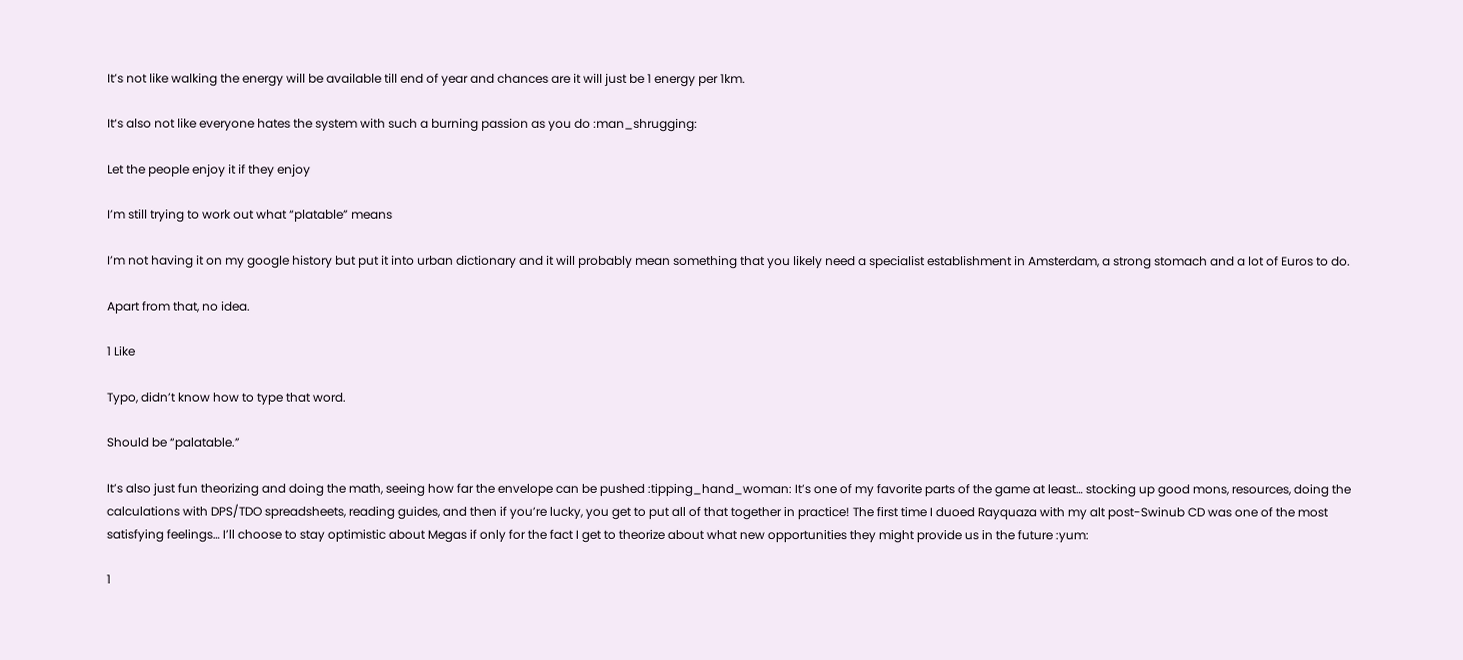It’s not like walking the energy will be available till end of year and chances are it will just be 1 energy per 1km.

It‘s also not like everyone hates the system with such a burning passion as you do :man_shrugging:

Let the people enjoy it if they enjoy

I’m still trying to work out what “platable” means

I’m not having it on my google history but put it into urban dictionary and it will probably mean something that you likely need a specialist establishment in Amsterdam, a strong stomach and a lot of Euros to do.

Apart from that, no idea.

1 Like

Typo, didn’t know how to type that word.

Should be “palatable.”

It’s also just fun theorizing and doing the math, seeing how far the envelope can be pushed :tipping_hand_woman: It’s one of my favorite parts of the game at least… stocking up good mons, resources, doing the calculations with DPS/TDO spreadsheets, reading guides, and then if you’re lucky, you get to put all of that together in practice! The first time I duoed Rayquaza with my alt post-Swinub CD was one of the most satisfying feelings… I’ll choose to stay optimistic about Megas if only for the fact I get to theorize about what new opportunities they might provide us in the future :yum:

1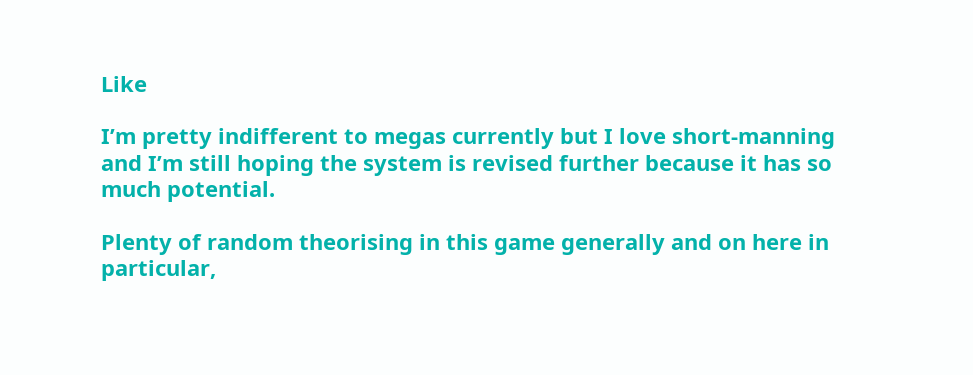Like

I’m pretty indifferent to megas currently but I love short-manning and I’m still hoping the system is revised further because it has so much potential.

Plenty of random theorising in this game generally and on here in particular,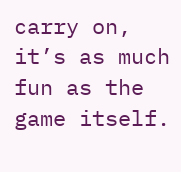carry on, it’s as much fun as the game itself.